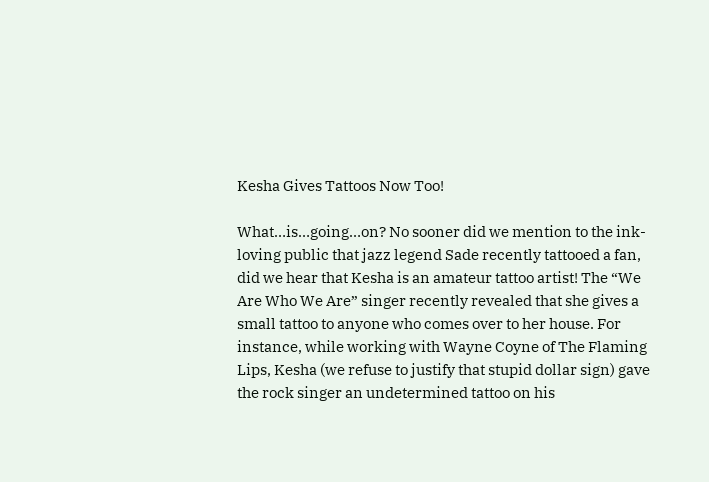Kesha Gives Tattoos Now Too!

What…is…going…on? No sooner did we mention to the ink-loving public that jazz legend Sade recently tattooed a fan, did we hear that Kesha is an amateur tattoo artist! The “We Are Who We Are” singer recently revealed that she gives a small tattoo to anyone who comes over to her house. For instance, while working with Wayne Coyne of The Flaming Lips, Kesha (we refuse to justify that stupid dollar sign) gave the rock singer an undetermined tattoo on his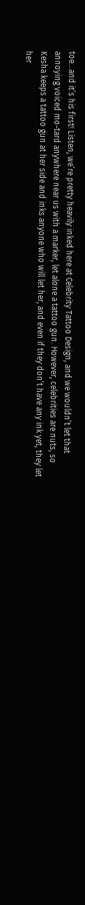toe…and it’s his first! Listen, we’re pretty heavily inked here at Celebrity Tattoo Design, and we wouldn’t let that annoying voiced mo-tard anywhere near us with a marker, let alone a tattoo gun. However, celebrities are nuts, so Kesha keeps a tattoo gun at her side and inks anyone who will let her, and even if they don’t have any ink yet, they let her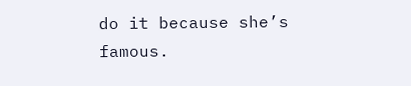do it because she’s famous.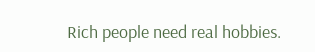Rich people need real hobbies.